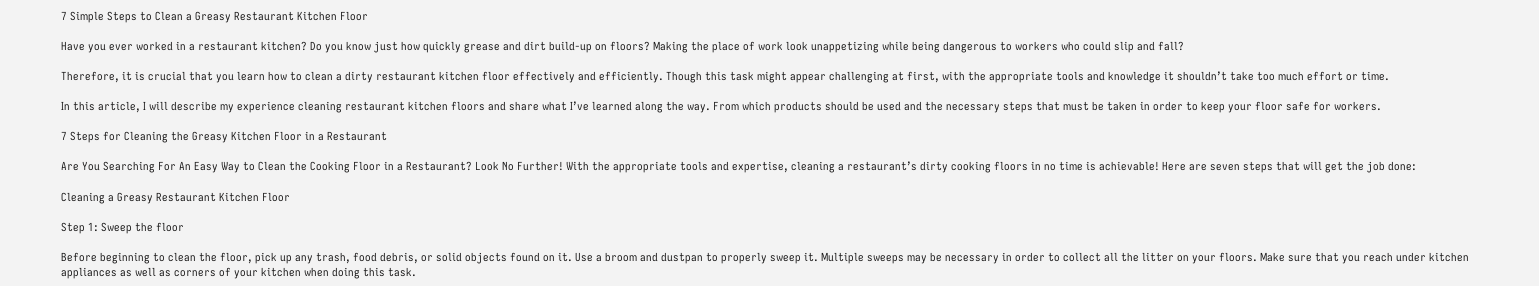7 Simple Steps to Clean a Greasy Restaurant Kitchen Floor

Have you ever worked in a restaurant kitchen? Do you know just how quickly grease and dirt build-up on floors? Making the place of work look unappetizing while being dangerous to workers who could slip and fall?

Therefore, it is crucial that you learn how to clean a dirty restaurant kitchen floor effectively and efficiently. Though this task might appear challenging at first, with the appropriate tools and knowledge it shouldn’t take too much effort or time.

In this article, I will describe my experience cleaning restaurant kitchen floors and share what I’ve learned along the way. From which products should be used and the necessary steps that must be taken in order to keep your floor safe for workers.

7 Steps for Cleaning the Greasy Kitchen Floor in a Restaurant

Are You Searching For An Easy Way to Clean the Cooking Floor in a Restaurant? Look No Further! With the appropriate tools and expertise, cleaning a restaurant’s dirty cooking floors in no time is achievable! Here are seven steps that will get the job done:

Cleaning a Greasy Restaurant Kitchen Floor

Step 1: Sweep the floor

Before beginning to clean the floor, pick up any trash, food debris, or solid objects found on it. Use a broom and dustpan to properly sweep it. Multiple sweeps may be necessary in order to collect all the litter on your floors. Make sure that you reach under kitchen appliances as well as corners of your kitchen when doing this task.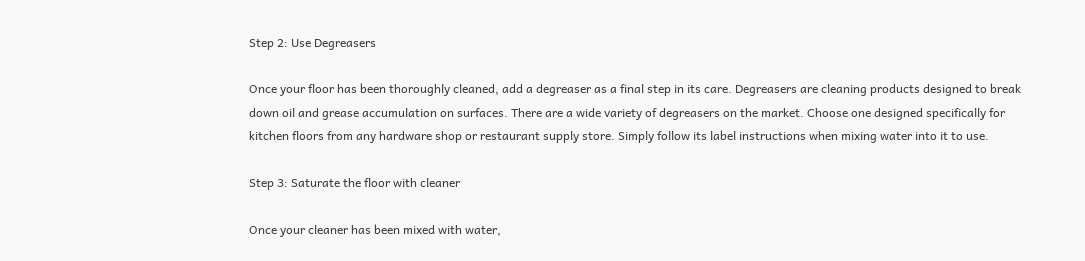Step 2: Use Degreasers

Once your floor has been thoroughly cleaned, add a degreaser as a final step in its care. Degreasers are cleaning products designed to break down oil and grease accumulation on surfaces. There are a wide variety of degreasers on the market. Choose one designed specifically for kitchen floors from any hardware shop or restaurant supply store. Simply follow its label instructions when mixing water into it to use.

Step 3: Saturate the floor with cleaner

Once your cleaner has been mixed with water,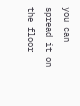you can spread it on the floor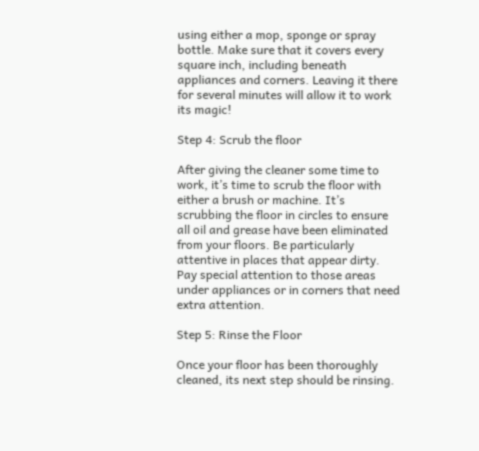using either a mop, sponge or spray bottle. Make sure that it covers every square inch, including beneath appliances and corners. Leaving it there for several minutes will allow it to work its magic!

Step 4: Scrub the floor

After giving the cleaner some time to work, it’s time to scrub the floor with either a brush or machine. It’s scrubbing the floor in circles to ensure all oil and grease have been eliminated from your floors. Be particularly attentive in places that appear dirty. Pay special attention to those areas under appliances or in corners that need extra attention.

Step 5: Rinse the Floor

Once your floor has been thoroughly cleaned, its next step should be rinsing.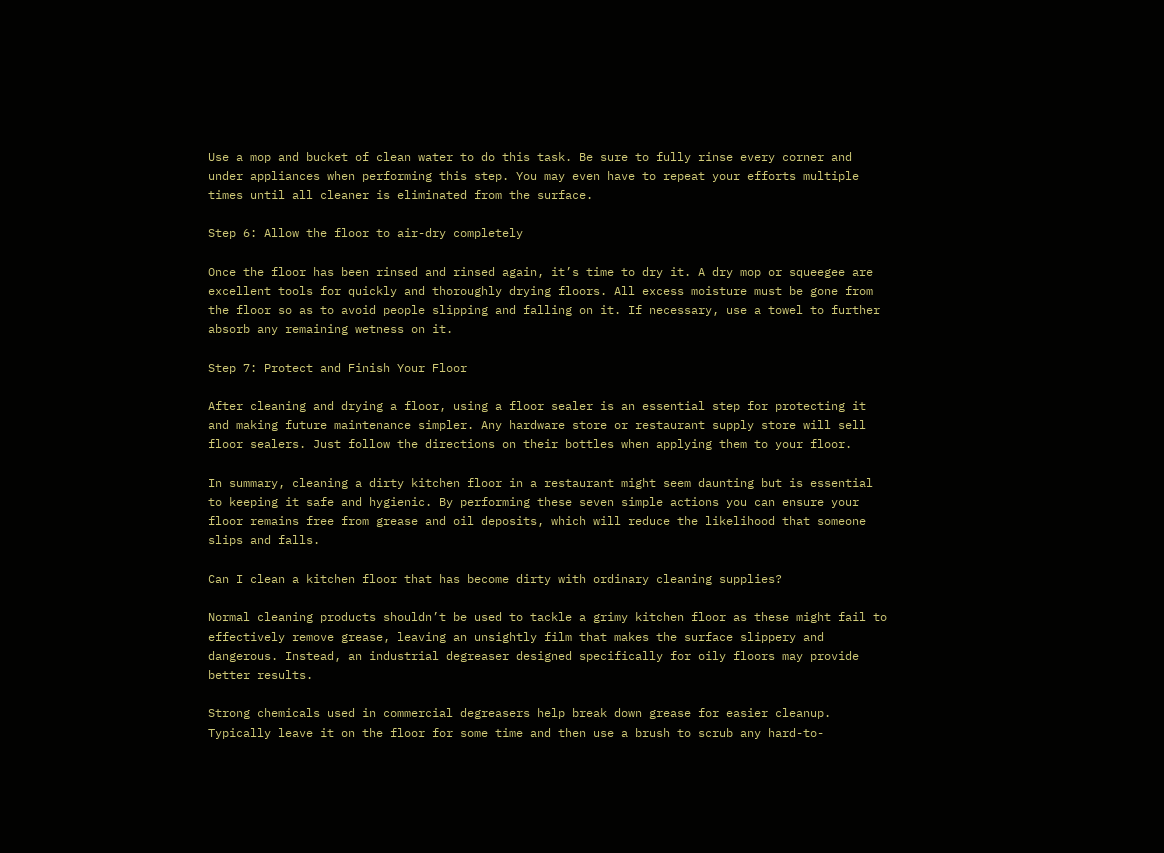Use a mop and bucket of clean water to do this task. Be sure to fully rinse every corner and under appliances when performing this step. You may even have to repeat your efforts multiple times until all cleaner is eliminated from the surface.

Step 6: Allow the floor to air-dry completely

Once the floor has been rinsed and rinsed again, it’s time to dry it. A dry mop or squeegee are excellent tools for quickly and thoroughly drying floors. All excess moisture must be gone from the floor so as to avoid people slipping and falling on it. If necessary, use a towel to further absorb any remaining wetness on it.

Step 7: Protect and Finish Your Floor

After cleaning and drying a floor, using a floor sealer is an essential step for protecting it and making future maintenance simpler. Any hardware store or restaurant supply store will sell floor sealers. Just follow the directions on their bottles when applying them to your floor.

In summary, cleaning a dirty kitchen floor in a restaurant might seem daunting but is essential to keeping it safe and hygienic. By performing these seven simple actions you can ensure your floor remains free from grease and oil deposits, which will reduce the likelihood that someone slips and falls.

Can I clean a kitchen floor that has become dirty with ordinary cleaning supplies?

Normal cleaning products shouldn’t be used to tackle a grimy kitchen floor as these might fail to effectively remove grease, leaving an unsightly film that makes the surface slippery and dangerous. Instead, an industrial degreaser designed specifically for oily floors may provide better results.

Strong chemicals used in commercial degreasers help break down grease for easier cleanup. Typically leave it on the floor for some time and then use a brush to scrub any hard-to-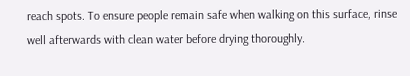reach spots. To ensure people remain safe when walking on this surface, rinse well afterwards with clean water before drying thoroughly.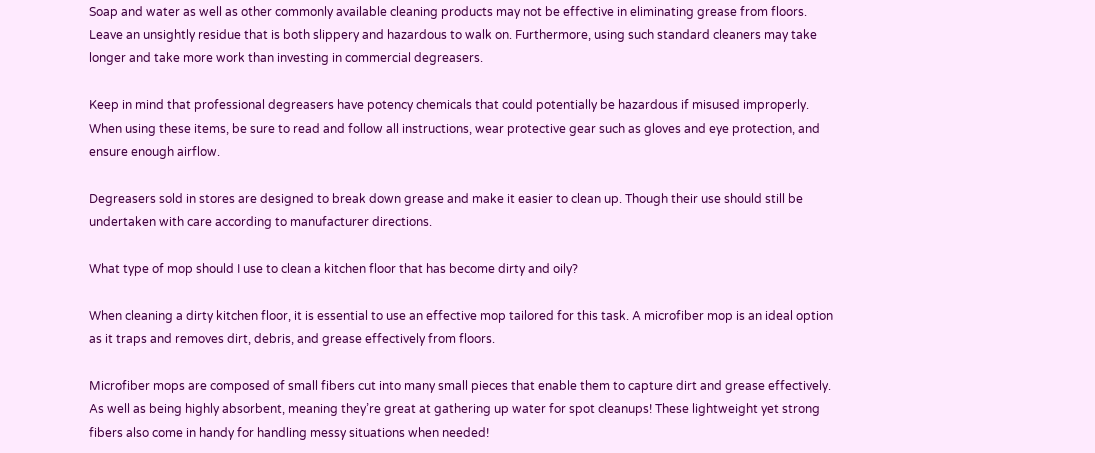Soap and water as well as other commonly available cleaning products may not be effective in eliminating grease from floors. Leave an unsightly residue that is both slippery and hazardous to walk on. Furthermore, using such standard cleaners may take longer and take more work than investing in commercial degreasers.

Keep in mind that professional degreasers have potency chemicals that could potentially be hazardous if misused improperly. When using these items, be sure to read and follow all instructions, wear protective gear such as gloves and eye protection, and ensure enough airflow.

Degreasers sold in stores are designed to break down grease and make it easier to clean up. Though their use should still be undertaken with care according to manufacturer directions.

What type of mop should I use to clean a kitchen floor that has become dirty and oily?

When cleaning a dirty kitchen floor, it is essential to use an effective mop tailored for this task. A microfiber mop is an ideal option as it traps and removes dirt, debris, and grease effectively from floors.

Microfiber mops are composed of small fibers cut into many small pieces that enable them to capture dirt and grease effectively. As well as being highly absorbent, meaning they’re great at gathering up water for spot cleanups! These lightweight yet strong fibers also come in handy for handling messy situations when needed!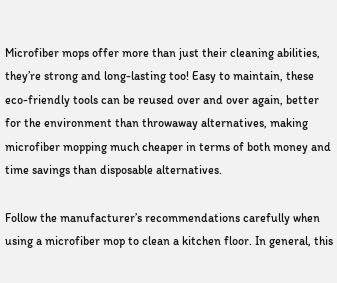Microfiber mops offer more than just their cleaning abilities, they’re strong and long-lasting too! Easy to maintain, these eco-friendly tools can be reused over and over again, better for the environment than throwaway alternatives, making microfiber mopping much cheaper in terms of both money and time savings than disposable alternatives.

Follow the manufacturer’s recommendations carefully when using a microfiber mop to clean a kitchen floor. In general, this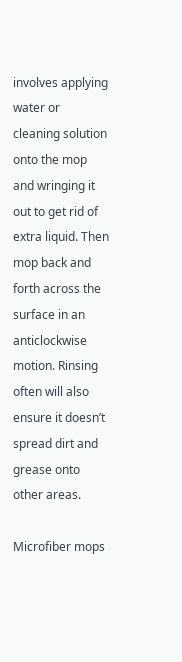involves applying water or cleaning solution onto the mop and wringing it out to get rid of extra liquid. Then mop back and forth across the surface in an anticlockwise motion. Rinsing often will also ensure it doesn’t spread dirt and grease onto other areas.

Microfiber mops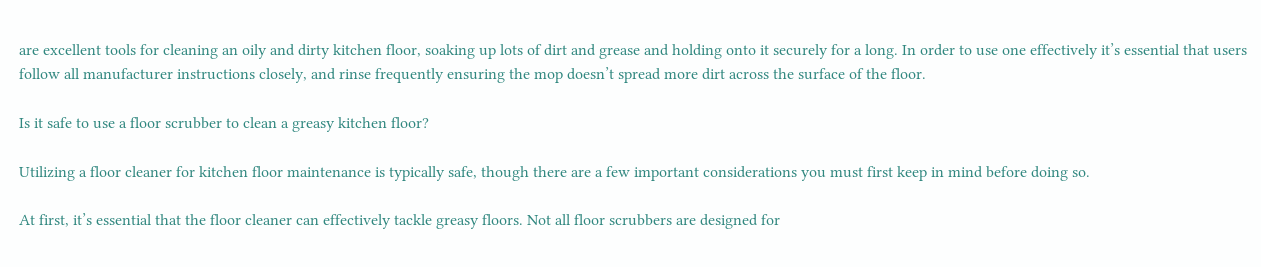are excellent tools for cleaning an oily and dirty kitchen floor, soaking up lots of dirt and grease and holding onto it securely for a long. In order to use one effectively it’s essential that users follow all manufacturer instructions closely, and rinse frequently ensuring the mop doesn’t spread more dirt across the surface of the floor.

Is it safe to use a floor scrubber to clean a greasy kitchen floor?

Utilizing a floor cleaner for kitchen floor maintenance is typically safe, though there are a few important considerations you must first keep in mind before doing so.

At first, it’s essential that the floor cleaner can effectively tackle greasy floors. Not all floor scrubbers are designed for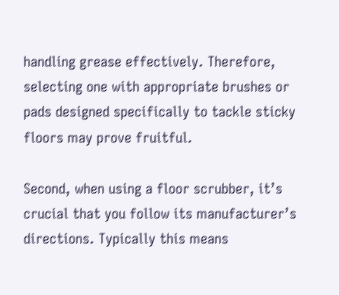handling grease effectively. Therefore, selecting one with appropriate brushes or pads designed specifically to tackle sticky floors may prove fruitful.

Second, when using a floor scrubber, it’s crucial that you follow its manufacturer’s directions. Typically this means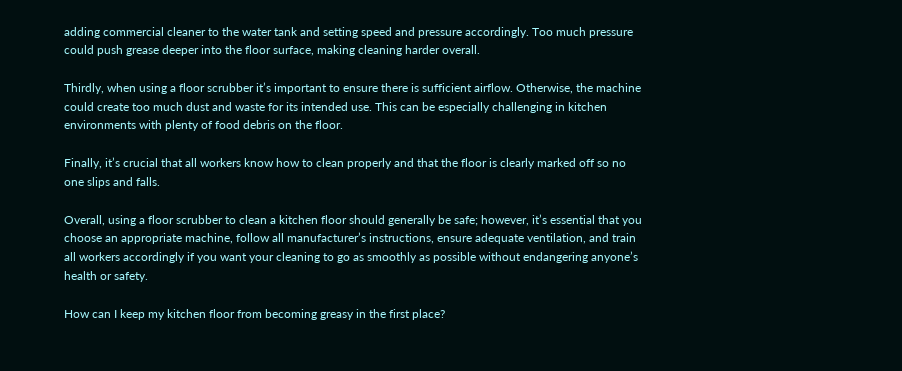adding commercial cleaner to the water tank and setting speed and pressure accordingly. Too much pressure could push grease deeper into the floor surface, making cleaning harder overall.

Thirdly, when using a floor scrubber it’s important to ensure there is sufficient airflow. Otherwise, the machine could create too much dust and waste for its intended use. This can be especially challenging in kitchen environments with plenty of food debris on the floor.

Finally, it’s crucial that all workers know how to clean properly and that the floor is clearly marked off so no one slips and falls.

Overall, using a floor scrubber to clean a kitchen floor should generally be safe; however, it’s essential that you choose an appropriate machine, follow all manufacturer’s instructions, ensure adequate ventilation, and train all workers accordingly if you want your cleaning to go as smoothly as possible without endangering anyone’s health or safety.

How can I keep my kitchen floor from becoming greasy in the first place?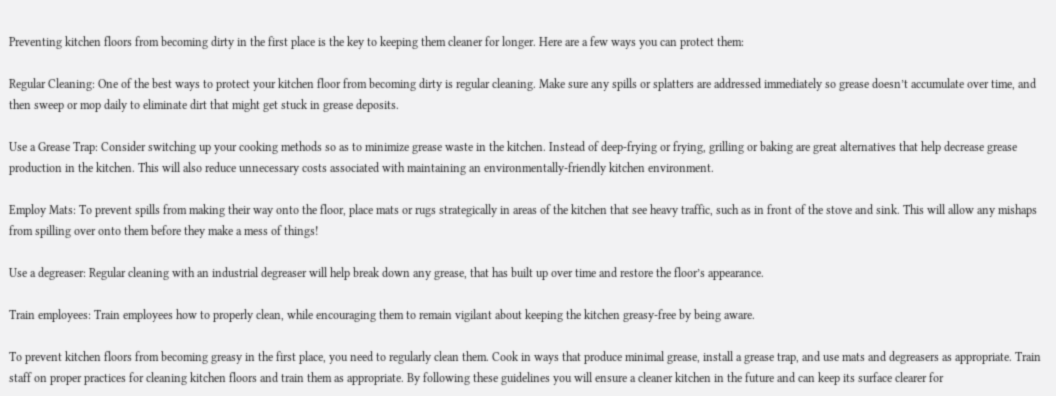Preventing kitchen floors from becoming dirty in the first place is the key to keeping them cleaner for longer. Here are a few ways you can protect them:

Regular Cleaning: One of the best ways to protect your kitchen floor from becoming dirty is regular cleaning. Make sure any spills or splatters are addressed immediately so grease doesn’t accumulate over time, and then sweep or mop daily to eliminate dirt that might get stuck in grease deposits.

Use a Grease Trap: Consider switching up your cooking methods so as to minimize grease waste in the kitchen. Instead of deep-frying or frying, grilling or baking are great alternatives that help decrease grease production in the kitchen. This will also reduce unnecessary costs associated with maintaining an environmentally-friendly kitchen environment.

Employ Mats: To prevent spills from making their way onto the floor, place mats or rugs strategically in areas of the kitchen that see heavy traffic, such as in front of the stove and sink. This will allow any mishaps from spilling over onto them before they make a mess of things!

Use a degreaser: Regular cleaning with an industrial degreaser will help break down any grease, that has built up over time and restore the floor’s appearance.

Train employees: Train employees how to properly clean, while encouraging them to remain vigilant about keeping the kitchen greasy-free by being aware.

To prevent kitchen floors from becoming greasy in the first place, you need to regularly clean them. Cook in ways that produce minimal grease, install a grease trap, and use mats and degreasers as appropriate. Train staff on proper practices for cleaning kitchen floors and train them as appropriate. By following these guidelines you will ensure a cleaner kitchen in the future and can keep its surface clearer for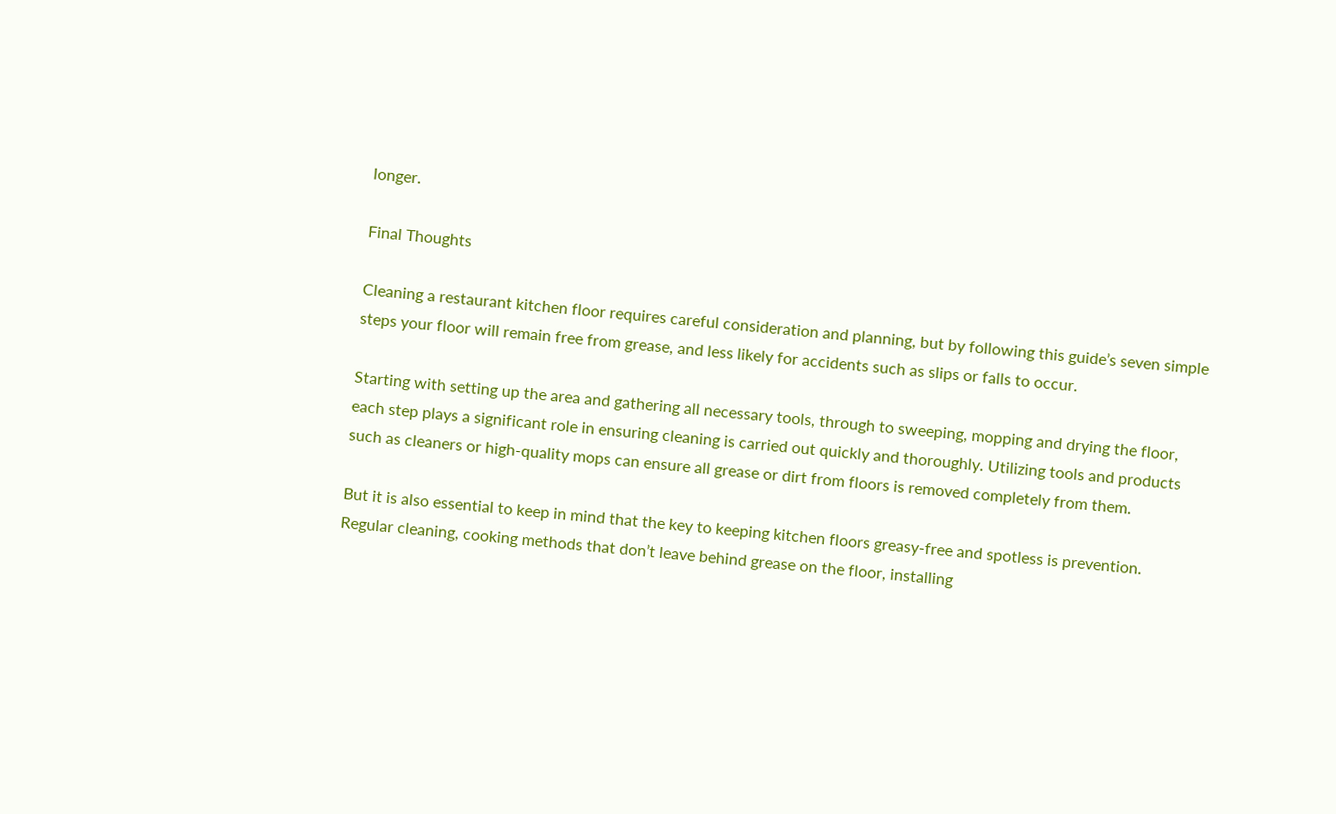longer.

Final Thoughts

Cleaning a restaurant kitchen floor requires careful consideration and planning, but by following this guide’s seven simple steps your floor will remain free from grease, and less likely for accidents such as slips or falls to occur.

Starting with setting up the area and gathering all necessary tools, through to sweeping, mopping and drying the floor, each step plays a significant role in ensuring cleaning is carried out quickly and thoroughly. Utilizing tools and products such as cleaners or high-quality mops can ensure all grease or dirt from floors is removed completely from them.

But it is also essential to keep in mind that the key to keeping kitchen floors greasy-free and spotless is prevention. Regular cleaning, cooking methods that don’t leave behind grease on the floor, installing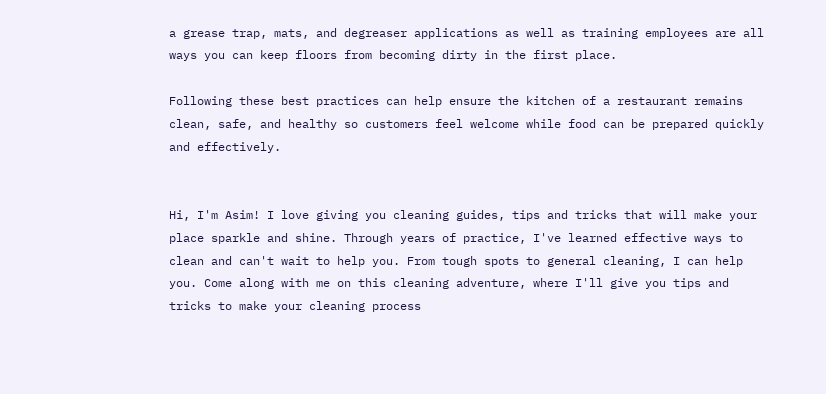a grease trap, mats, and degreaser applications as well as training employees are all ways you can keep floors from becoming dirty in the first place.

Following these best practices can help ensure the kitchen of a restaurant remains clean, safe, and healthy so customers feel welcome while food can be prepared quickly and effectively.


Hi, I'm Asim! I love giving you cleaning guides, tips and tricks that will make your place sparkle and shine. Through years of practice, I've learned effective ways to clean and can't wait to help you. From tough spots to general cleaning, I can help you. Come along with me on this cleaning adventure, where I'll give you tips and tricks to make your cleaning process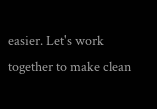easier. Let's work together to make clean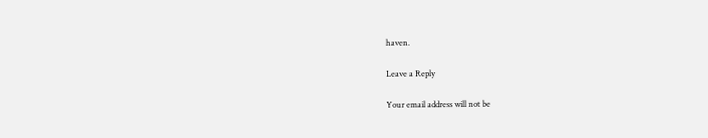haven.

Leave a Reply

Your email address will not be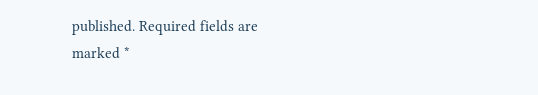published. Required fields are marked *